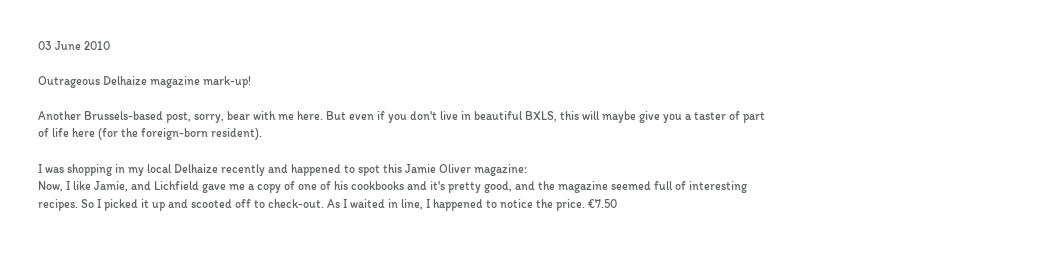03 June 2010

Outrageous Delhaize magazine mark-up!

Another Brussels-based post, sorry, bear with me here. But even if you don't live in beautiful BXLS, this will maybe give you a taster of part of life here (for the foreign-born resident).

I was shopping in my local Delhaize recently and happened to spot this Jamie Oliver magazine:
Now, I like Jamie, and Lichfield gave me a copy of one of his cookbooks and it's pretty good, and the magazine seemed full of interesting recipes. So I picked it up and scooted off to check-out. As I waited in line, I happened to notice the price. €7.50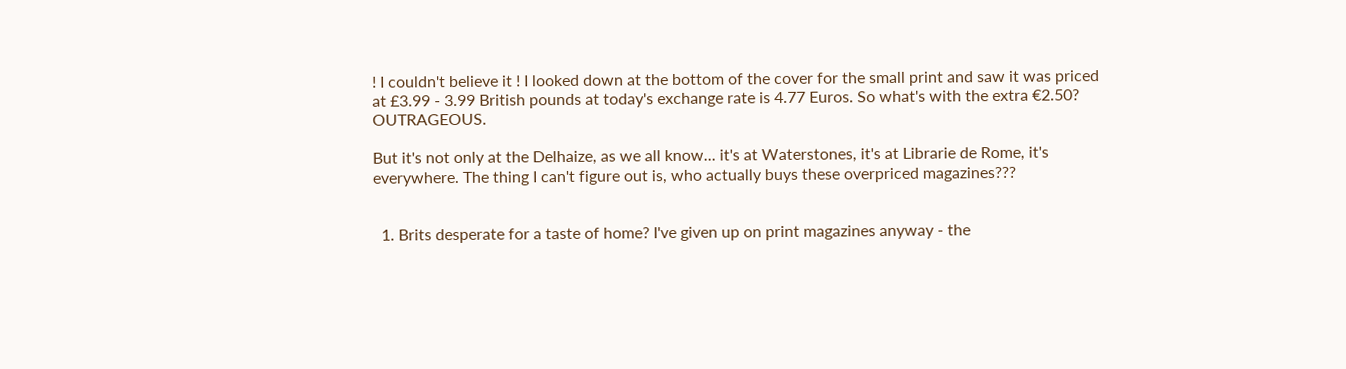! I couldn't believe it ! I looked down at the bottom of the cover for the small print and saw it was priced at £3.99 - 3.99 British pounds at today's exchange rate is 4.77 Euros. So what's with the extra €2.50? OUTRAGEOUS.

But it's not only at the Delhaize, as we all know... it's at Waterstones, it's at Librarie de Rome, it's everywhere. The thing I can't figure out is, who actually buys these overpriced magazines???


  1. Brits desperate for a taste of home? I've given up on print magazines anyway - the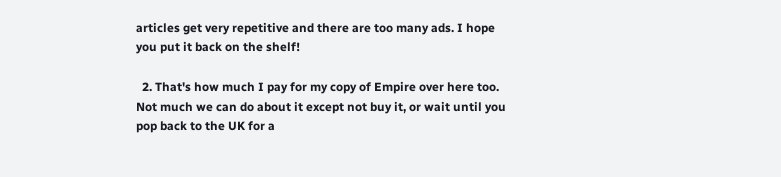articles get very repetitive and there are too many ads. I hope you put it back on the shelf!

  2. That's how much I pay for my copy of Empire over here too. Not much we can do about it except not buy it, or wait until you pop back to the UK for a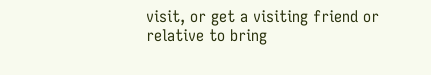visit, or get a visiting friend or relative to bring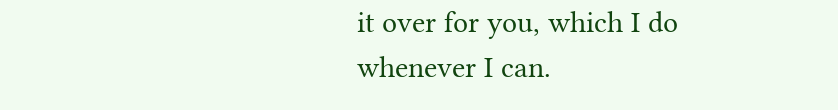it over for you, which I do whenever I can.